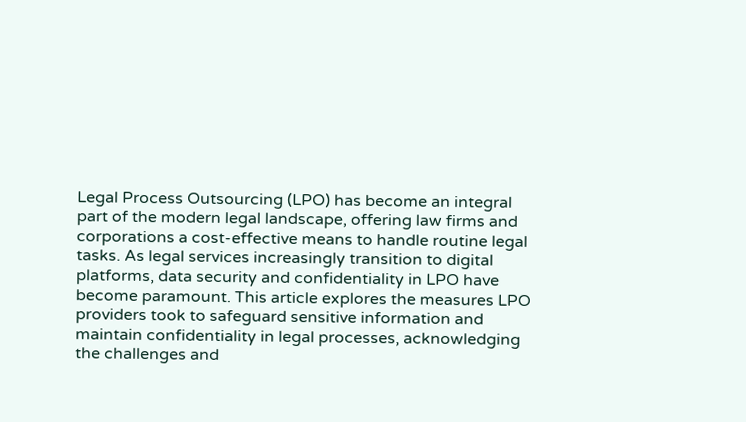Legal Process Outsourcing (LPO) has become an integral part of the modern legal landscape, offering law firms and corporations a cost-effective means to handle routine legal tasks. As legal services increasingly transition to digital platforms, data security and confidentiality in LPO have become paramount. This article explores the measures LPO providers took to safeguard sensitive information and maintain confidentiality in legal processes, acknowledging the challenges and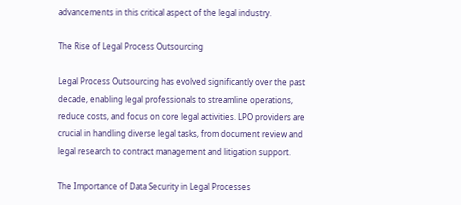advancements in this critical aspect of the legal industry.

The Rise of Legal Process Outsourcing

Legal Process Outsourcing has evolved significantly over the past decade, enabling legal professionals to streamline operations, reduce costs, and focus on core legal activities. LPO providers are crucial in handling diverse legal tasks, from document review and legal research to contract management and litigation support.

The Importance of Data Security in Legal Processes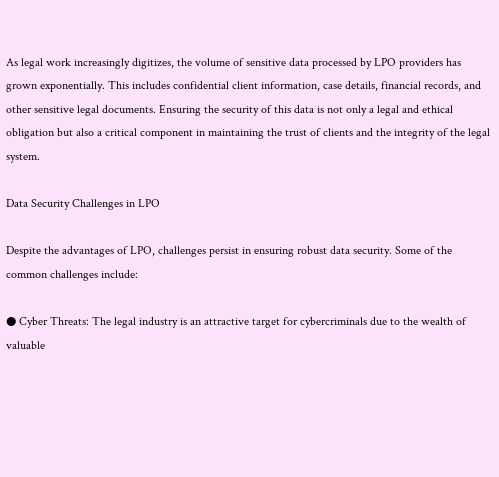As legal work increasingly digitizes, the volume of sensitive data processed by LPO providers has grown exponentially. This includes confidential client information, case details, financial records, and other sensitive legal documents. Ensuring the security of this data is not only a legal and ethical obligation but also a critical component in maintaining the trust of clients and the integrity of the legal system.

Data Security Challenges in LPO

Despite the advantages of LPO, challenges persist in ensuring robust data security. Some of the common challenges include:

● Cyber Threats: The legal industry is an attractive target for cybercriminals due to the wealth of valuable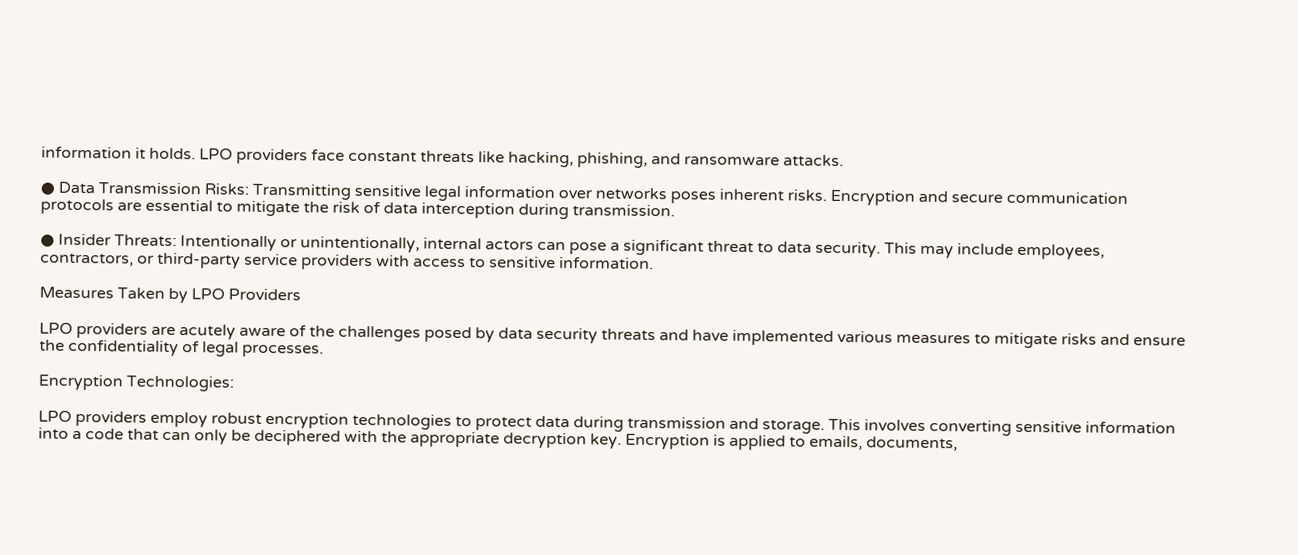information it holds. LPO providers face constant threats like hacking, phishing, and ransomware attacks.

● Data Transmission Risks: Transmitting sensitive legal information over networks poses inherent risks. Encryption and secure communication protocols are essential to mitigate the risk of data interception during transmission.

● Insider Threats: Intentionally or unintentionally, internal actors can pose a significant threat to data security. This may include employees, contractors, or third-party service providers with access to sensitive information.

Measures Taken by LPO Providers

LPO providers are acutely aware of the challenges posed by data security threats and have implemented various measures to mitigate risks and ensure the confidentiality of legal processes.

Encryption Technologies:

LPO providers employ robust encryption technologies to protect data during transmission and storage. This involves converting sensitive information into a code that can only be deciphered with the appropriate decryption key. Encryption is applied to emails, documents,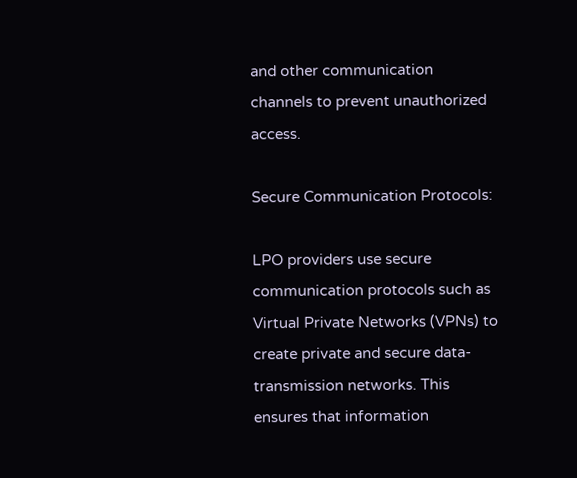and other communication channels to prevent unauthorized access.

Secure Communication Protocols:

LPO providers use secure communication protocols such as Virtual Private Networks (VPNs) to create private and secure data-transmission networks. This ensures that information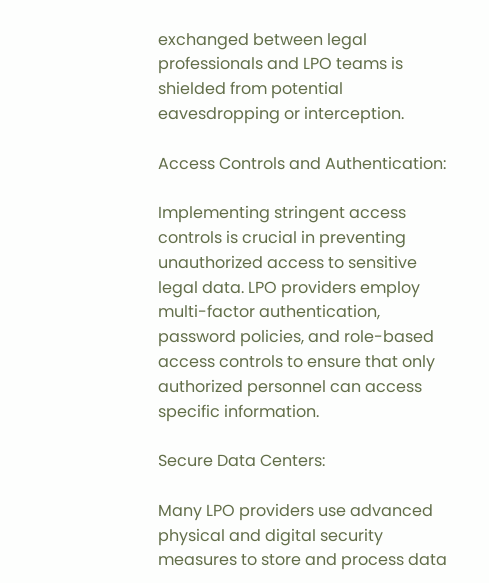exchanged between legal professionals and LPO teams is shielded from potential eavesdropping or interception.

Access Controls and Authentication:

Implementing stringent access controls is crucial in preventing unauthorized access to sensitive legal data. LPO providers employ multi-factor authentication, password policies, and role-based access controls to ensure that only authorized personnel can access specific information.

Secure Data Centers:

Many LPO providers use advanced physical and digital security measures to store and process data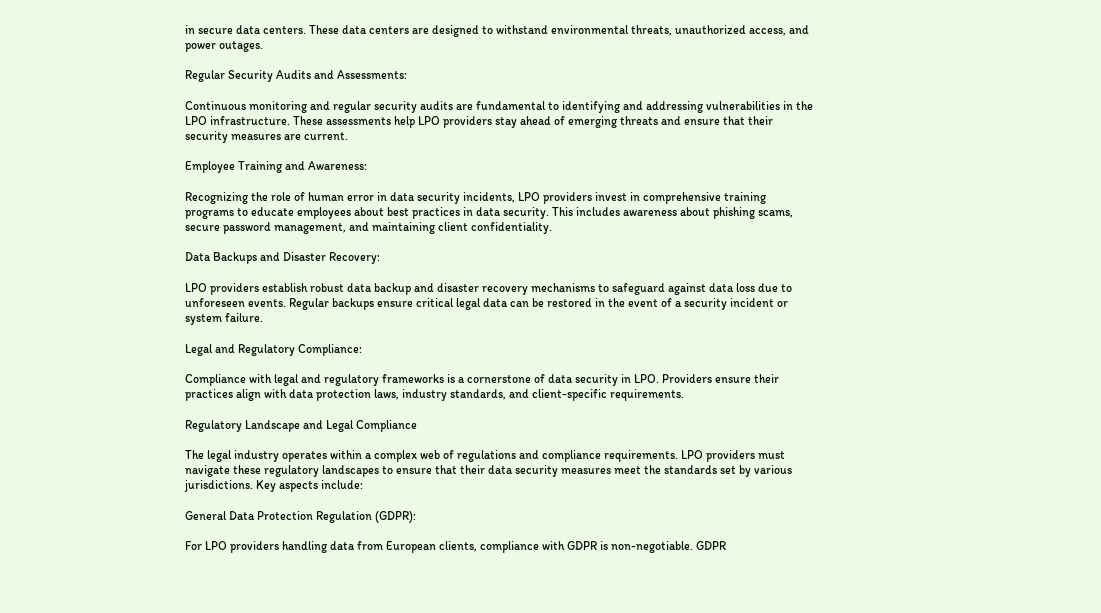in secure data centers. These data centers are designed to withstand environmental threats, unauthorized access, and power outages.

Regular Security Audits and Assessments:

Continuous monitoring and regular security audits are fundamental to identifying and addressing vulnerabilities in the LPO infrastructure. These assessments help LPO providers stay ahead of emerging threats and ensure that their security measures are current.

Employee Training and Awareness:

Recognizing the role of human error in data security incidents, LPO providers invest in comprehensive training programs to educate employees about best practices in data security. This includes awareness about phishing scams, secure password management, and maintaining client confidentiality.

Data Backups and Disaster Recovery:

LPO providers establish robust data backup and disaster recovery mechanisms to safeguard against data loss due to unforeseen events. Regular backups ensure critical legal data can be restored in the event of a security incident or system failure.

Legal and Regulatory Compliance:

Compliance with legal and regulatory frameworks is a cornerstone of data security in LPO. Providers ensure their practices align with data protection laws, industry standards, and client-specific requirements.

Regulatory Landscape and Legal Compliance

The legal industry operates within a complex web of regulations and compliance requirements. LPO providers must navigate these regulatory landscapes to ensure that their data security measures meet the standards set by various jurisdictions. Key aspects include:

General Data Protection Regulation (GDPR):

For LPO providers handling data from European clients, compliance with GDPR is non-negotiable. GDPR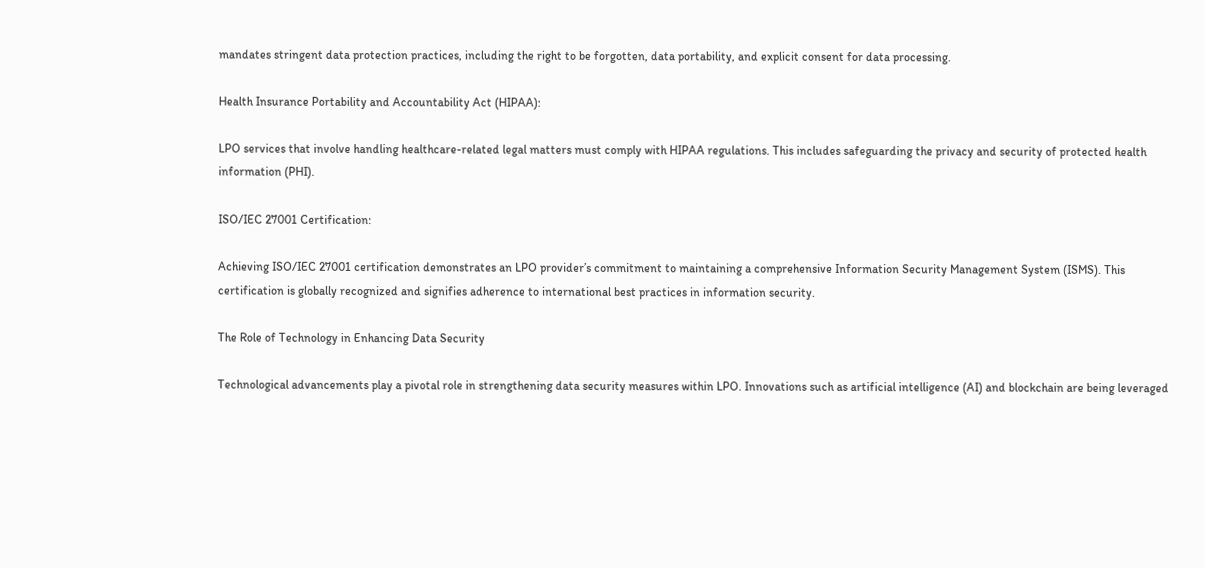mandates stringent data protection practices, including the right to be forgotten, data portability, and explicit consent for data processing.

Health Insurance Portability and Accountability Act (HIPAA):

LPO services that involve handling healthcare-related legal matters must comply with HIPAA regulations. This includes safeguarding the privacy and security of protected health information (PHI).

ISO/IEC 27001 Certification:

Achieving ISO/IEC 27001 certification demonstrates an LPO provider’s commitment to maintaining a comprehensive Information Security Management System (ISMS). This certification is globally recognized and signifies adherence to international best practices in information security.

The Role of Technology in Enhancing Data Security

Technological advancements play a pivotal role in strengthening data security measures within LPO. Innovations such as artificial intelligence (AI) and blockchain are being leveraged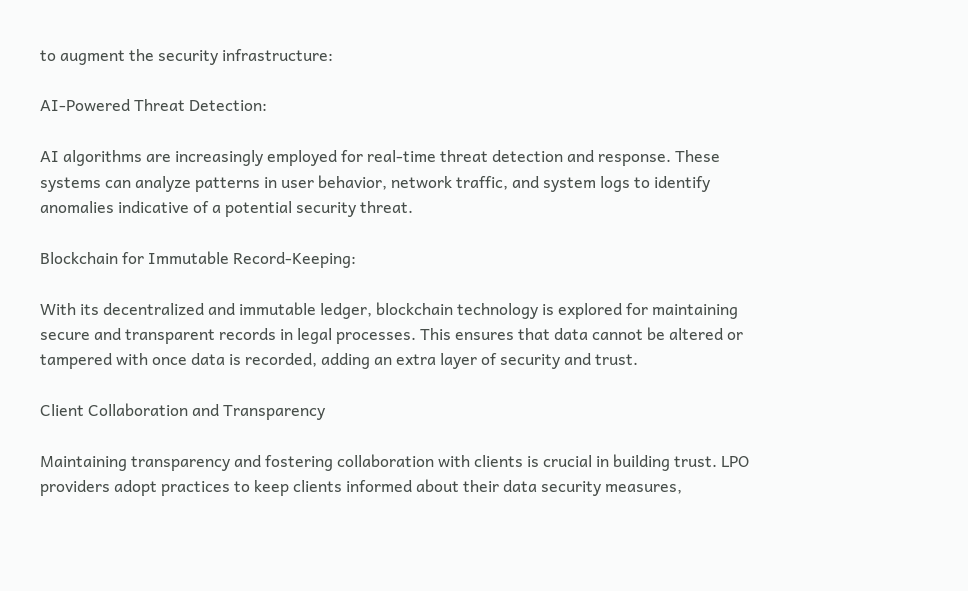to augment the security infrastructure:

AI-Powered Threat Detection:

AI algorithms are increasingly employed for real-time threat detection and response. These systems can analyze patterns in user behavior, network traffic, and system logs to identify anomalies indicative of a potential security threat.

Blockchain for Immutable Record-Keeping:

With its decentralized and immutable ledger, blockchain technology is explored for maintaining secure and transparent records in legal processes. This ensures that data cannot be altered or tampered with once data is recorded, adding an extra layer of security and trust.

Client Collaboration and Transparency

Maintaining transparency and fostering collaboration with clients is crucial in building trust. LPO providers adopt practices to keep clients informed about their data security measures,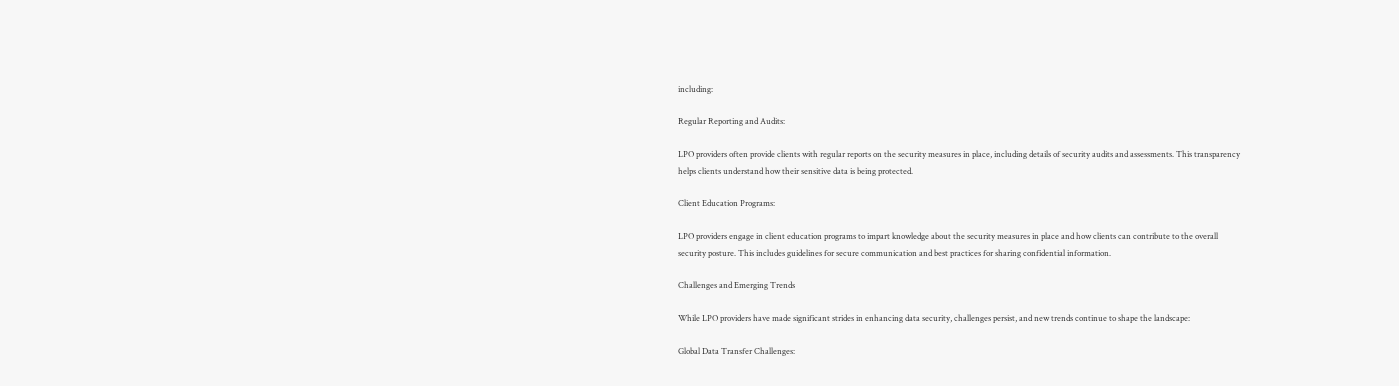including:

Regular Reporting and Audits:

LPO providers often provide clients with regular reports on the security measures in place, including details of security audits and assessments. This transparency helps clients understand how their sensitive data is being protected.

Client Education Programs:

LPO providers engage in client education programs to impart knowledge about the security measures in place and how clients can contribute to the overall security posture. This includes guidelines for secure communication and best practices for sharing confidential information.

Challenges and Emerging Trends

While LPO providers have made significant strides in enhancing data security, challenges persist, and new trends continue to shape the landscape:

Global Data Transfer Challenges: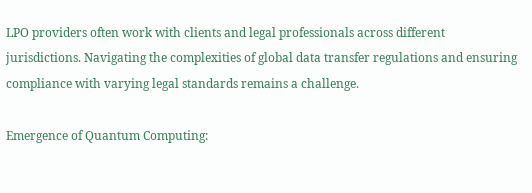LPO providers often work with clients and legal professionals across different jurisdictions. Navigating the complexities of global data transfer regulations and ensuring compliance with varying legal standards remains a challenge.

Emergence of Quantum Computing: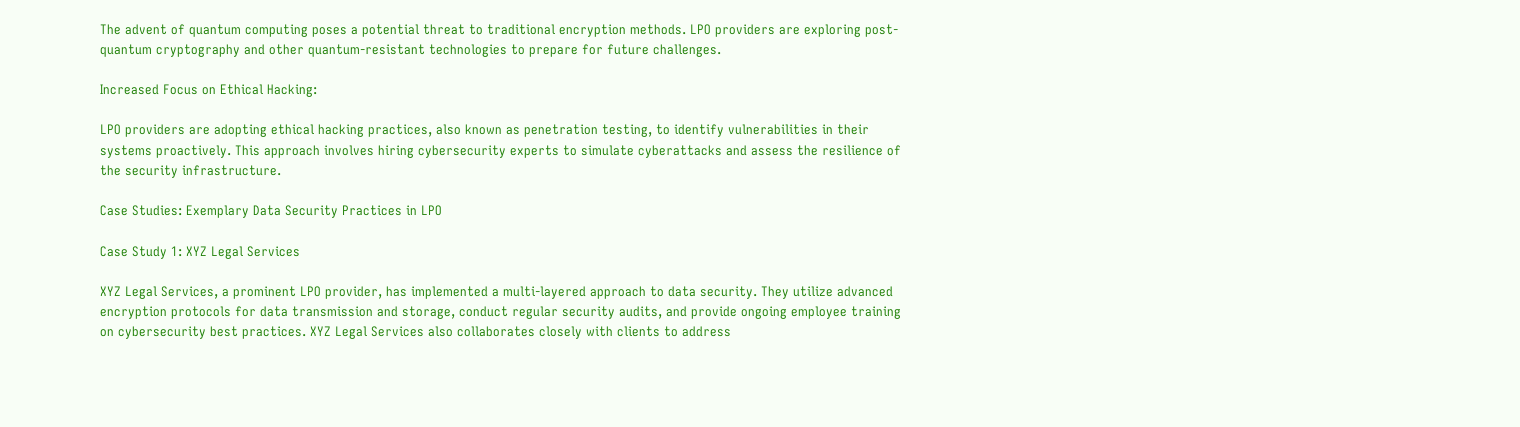The advent of quantum computing poses a potential threat to traditional encryption methods. LPO providers are exploring post-quantum cryptography and other quantum-resistant technologies to prepare for future challenges.

Increased Focus on Ethical Hacking:

LPO providers are adopting ethical hacking practices, also known as penetration testing, to identify vulnerabilities in their systems proactively. This approach involves hiring cybersecurity experts to simulate cyberattacks and assess the resilience of the security infrastructure.

Case Studies: Exemplary Data Security Practices in LPO

Case Study 1: XYZ Legal Services

XYZ Legal Services, a prominent LPO provider, has implemented a multi-layered approach to data security. They utilize advanced encryption protocols for data transmission and storage, conduct regular security audits, and provide ongoing employee training on cybersecurity best practices. XYZ Legal Services also collaborates closely with clients to address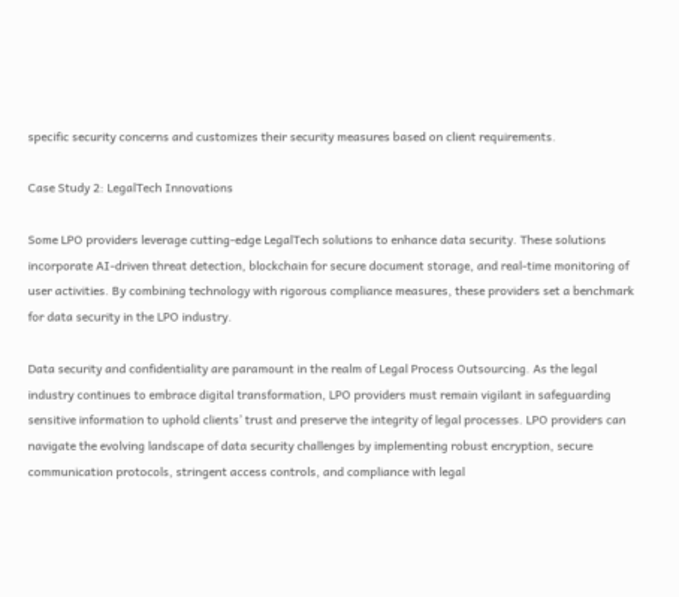specific security concerns and customizes their security measures based on client requirements.

Case Study 2: LegalTech Innovations

Some LPO providers leverage cutting-edge LegalTech solutions to enhance data security. These solutions incorporate AI-driven threat detection, blockchain for secure document storage, and real-time monitoring of user activities. By combining technology with rigorous compliance measures, these providers set a benchmark for data security in the LPO industry.

Data security and confidentiality are paramount in the realm of Legal Process Outsourcing. As the legal industry continues to embrace digital transformation, LPO providers must remain vigilant in safeguarding sensitive information to uphold clients’ trust and preserve the integrity of legal processes. LPO providers can navigate the evolving landscape of data security challenges by implementing robust encryption, secure communication protocols, stringent access controls, and compliance with legal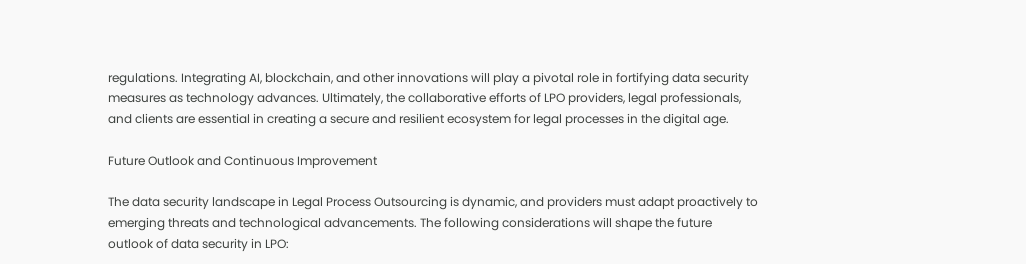regulations. Integrating AI, blockchain, and other innovations will play a pivotal role in fortifying data security measures as technology advances. Ultimately, the collaborative efforts of LPO providers, legal professionals, and clients are essential in creating a secure and resilient ecosystem for legal processes in the digital age.

Future Outlook and Continuous Improvement

The data security landscape in Legal Process Outsourcing is dynamic, and providers must adapt proactively to emerging threats and technological advancements. The following considerations will shape the future outlook of data security in LPO: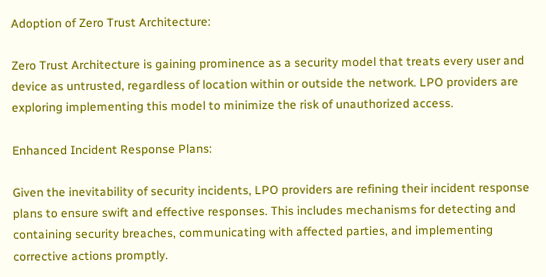Adoption of Zero Trust Architecture:

Zero Trust Architecture is gaining prominence as a security model that treats every user and device as untrusted, regardless of location within or outside the network. LPO providers are exploring implementing this model to minimize the risk of unauthorized access.

Enhanced Incident Response Plans:

Given the inevitability of security incidents, LPO providers are refining their incident response plans to ensure swift and effective responses. This includes mechanisms for detecting and containing security breaches, communicating with affected parties, and implementing corrective actions promptly.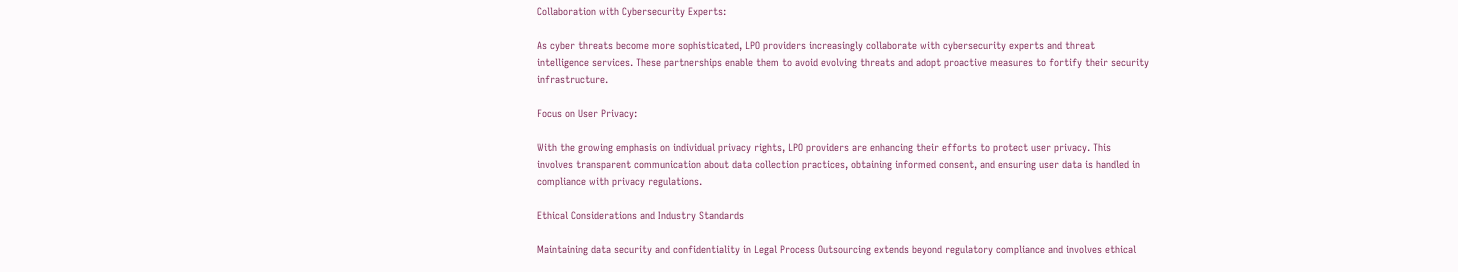Collaboration with Cybersecurity Experts:

As cyber threats become more sophisticated, LPO providers increasingly collaborate with cybersecurity experts and threat intelligence services. These partnerships enable them to avoid evolving threats and adopt proactive measures to fortify their security infrastructure.

Focus on User Privacy:

With the growing emphasis on individual privacy rights, LPO providers are enhancing their efforts to protect user privacy. This involves transparent communication about data collection practices, obtaining informed consent, and ensuring user data is handled in compliance with privacy regulations.

Ethical Considerations and Industry Standards

Maintaining data security and confidentiality in Legal Process Outsourcing extends beyond regulatory compliance and involves ethical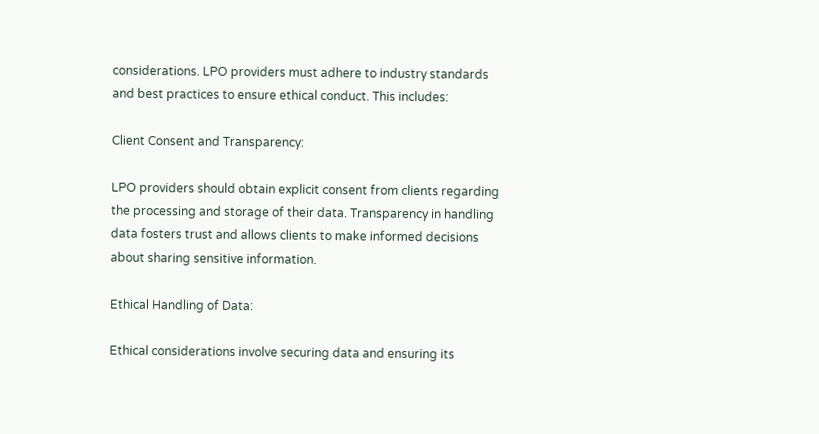considerations. LPO providers must adhere to industry standards and best practices to ensure ethical conduct. This includes:

Client Consent and Transparency:

LPO providers should obtain explicit consent from clients regarding the processing and storage of their data. Transparency in handling data fosters trust and allows clients to make informed decisions about sharing sensitive information.

Ethical Handling of Data:

Ethical considerations involve securing data and ensuring its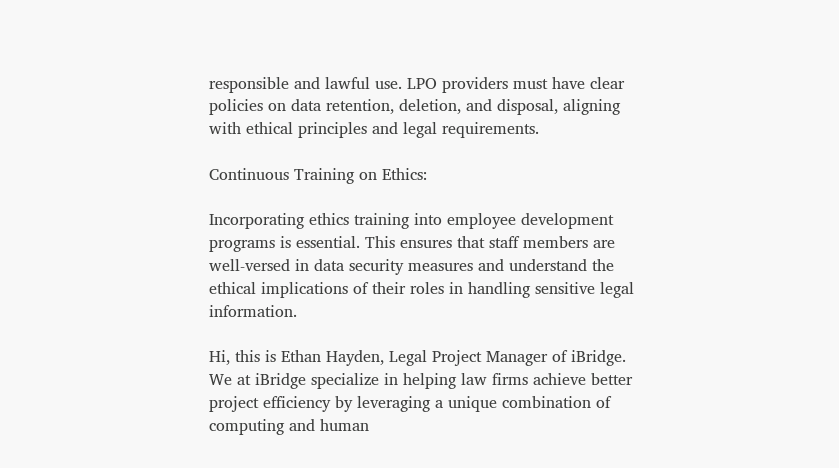responsible and lawful use. LPO providers must have clear policies on data retention, deletion, and disposal, aligning with ethical principles and legal requirements.

Continuous Training on Ethics:

Incorporating ethics training into employee development programs is essential. This ensures that staff members are well-versed in data security measures and understand the ethical implications of their roles in handling sensitive legal information.

Hi, this is Ethan Hayden, Legal Project Manager of iBridge. We at iBridge specialize in helping law firms achieve better project efficiency by leveraging a unique combination of computing and human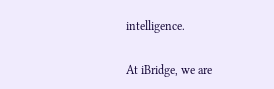intelligence.

At iBridge, we are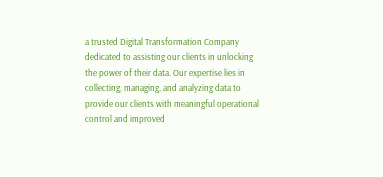a trusted Digital Transformation Company dedicated to assisting our clients in unlocking the power of their data. Our expertise lies in collecting, managing, and analyzing data to provide our clients with meaningful operational control and improved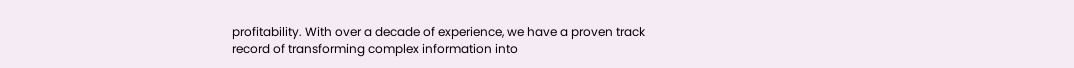profitability. With over a decade of experience, we have a proven track record of transforming complex information into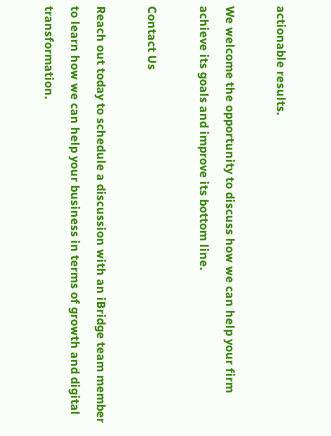actionable results.

We welcome the opportunity to discuss how we can help your firm achieve its goals and improve its bottom line.

Contact Us

Reach out today to schedule a discussion with an iBridge team member to learn how we can help your business in terms of growth and digital transformation.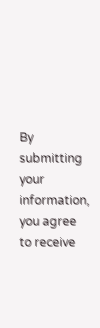By submitting your information, you agree to receive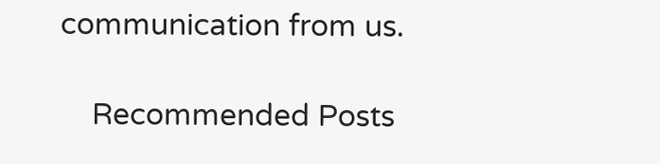communication from us.

    Recommended Posts